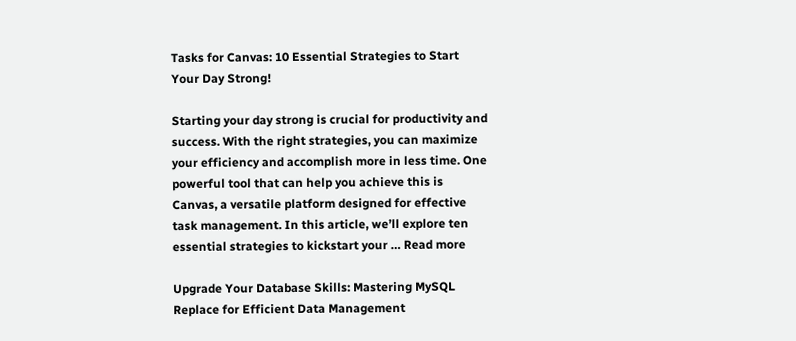Tasks for Canvas: 10 Essential Strategies to Start Your Day Strong!

Starting your day strong is crucial for productivity and success. With the right strategies, you can maximize your efficiency and accomplish more in less time. One powerful tool that can help you achieve this is Canvas, a versatile platform designed for effective task management. In this article, we’ll explore ten essential strategies to kickstart your … Read more

Upgrade Your Database Skills: Mastering MySQL Replace for Efficient Data Management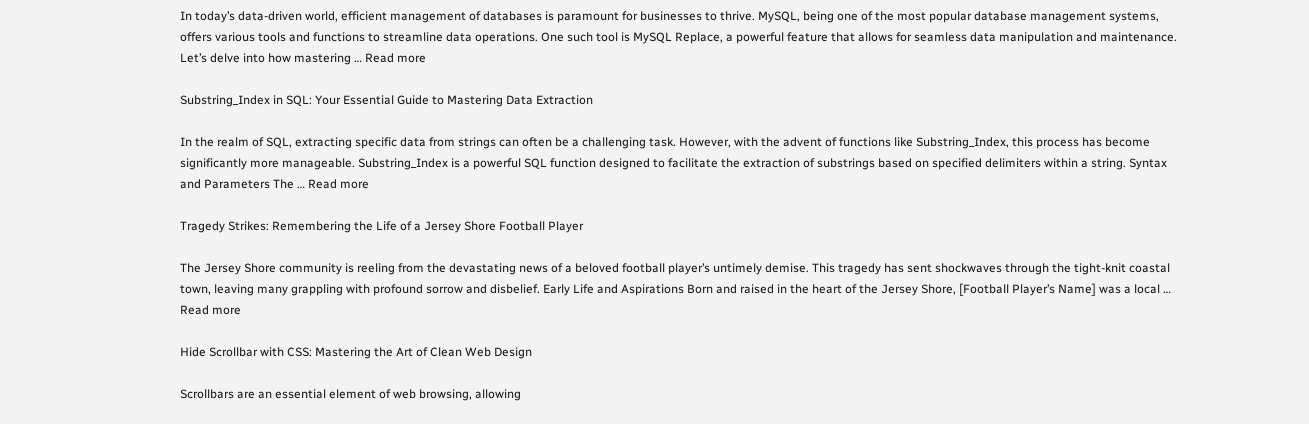In today’s data-driven world, efficient management of databases is paramount for businesses to thrive. MySQL, being one of the most popular database management systems, offers various tools and functions to streamline data operations. One such tool is MySQL Replace, a powerful feature that allows for seamless data manipulation and maintenance. Let’s delve into how mastering … Read more

Substring_Index in SQL: Your Essential Guide to Mastering Data Extraction

In the realm of SQL, extracting specific data from strings can often be a challenging task. However, with the advent of functions like Substring_Index, this process has become significantly more manageable. Substring_Index is a powerful SQL function designed to facilitate the extraction of substrings based on specified delimiters within a string. Syntax and Parameters The … Read more

Tragedy Strikes: Remembering the Life of a Jersey Shore Football Player

The Jersey Shore community is reeling from the devastating news of a beloved football player’s untimely demise. This tragedy has sent shockwaves through the tight-knit coastal town, leaving many grappling with profound sorrow and disbelief. Early Life and Aspirations Born and raised in the heart of the Jersey Shore, [Football Player’s Name] was a local … Read more

Hide Scrollbar with CSS: Mastering the Art of Clean Web Design

Scrollbars are an essential element of web browsing, allowing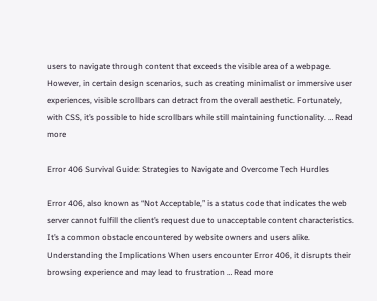users to navigate through content that exceeds the visible area of a webpage. However, in certain design scenarios, such as creating minimalist or immersive user experiences, visible scrollbars can detract from the overall aesthetic. Fortunately, with CSS, it’s possible to hide scrollbars while still maintaining functionality. … Read more

Error 406 Survival Guide: Strategies to Navigate and Overcome Tech Hurdles

Error 406, also known as “Not Acceptable,” is a status code that indicates the web server cannot fulfill the client’s request due to unacceptable content characteristics. It’s a common obstacle encountered by website owners and users alike. Understanding the Implications When users encounter Error 406, it disrupts their browsing experience and may lead to frustration … Read more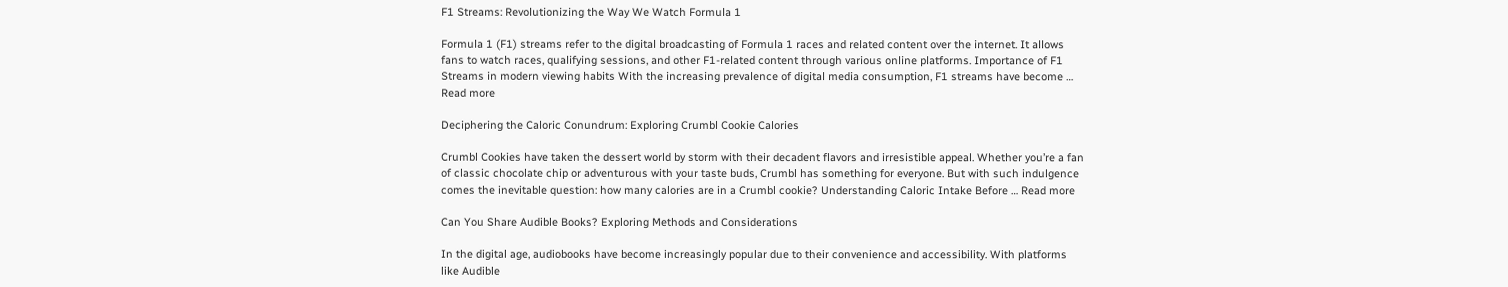F1 Streams: Revolutionizing the Way We Watch Formula 1

Formula 1 (F1) streams refer to the digital broadcasting of Formula 1 races and related content over the internet. It allows fans to watch races, qualifying sessions, and other F1-related content through various online platforms. Importance of F1 Streams in modern viewing habits With the increasing prevalence of digital media consumption, F1 streams have become … Read more

Deciphering the Caloric Conundrum: Exploring Crumbl Cookie Calories

Crumbl Cookies have taken the dessert world by storm with their decadent flavors and irresistible appeal. Whether you’re a fan of classic chocolate chip or adventurous with your taste buds, Crumbl has something for everyone. But with such indulgence comes the inevitable question: how many calories are in a Crumbl cookie? Understanding Caloric Intake Before … Read more

Can You Share Audible Books? Exploring Methods and Considerations

In the digital age, audiobooks have become increasingly popular due to their convenience and accessibility. With platforms like Audible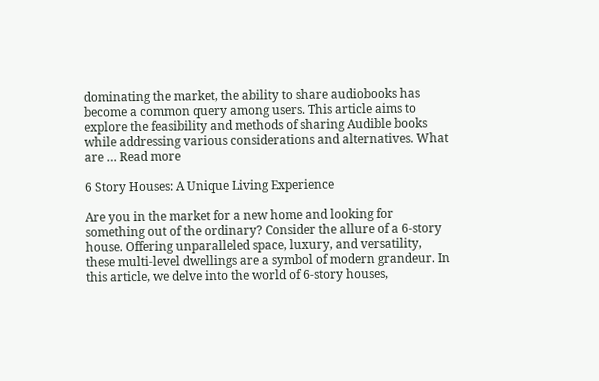dominating the market, the ability to share audiobooks has become a common query among users. This article aims to explore the feasibility and methods of sharing Audible books while addressing various considerations and alternatives. What are … Read more

6 Story Houses: A Unique Living Experience

Are you in the market for a new home and looking for something out of the ordinary? Consider the allure of a 6-story house. Offering unparalleled space, luxury, and versatility, these multi-level dwellings are a symbol of modern grandeur. In this article, we delve into the world of 6-story houses,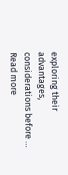exploring their advantages, considerations before … Read more